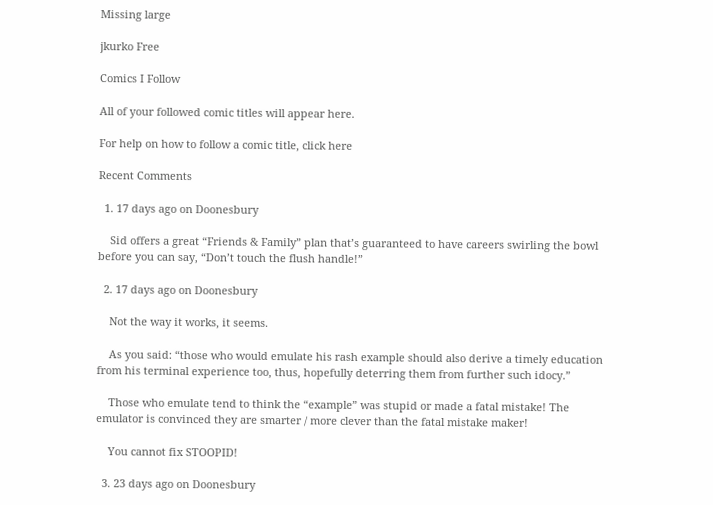Missing large

jkurko Free

Comics I Follow

All of your followed comic titles will appear here.

For help on how to follow a comic title, click here

Recent Comments

  1. 17 days ago on Doonesbury

    Sid offers a great “Friends & Family” plan that’s guaranteed to have careers swirling the bowl before you can say, “Don’t touch the flush handle!”

  2. 17 days ago on Doonesbury

    Not the way it works, it seems.

    As you said: “those who would emulate his rash example should also derive a timely education from his terminal experience too, thus, hopefully deterring them from further such idocy.”

    Those who emulate tend to think the “example” was stupid or made a fatal mistake! The emulator is convinced they are smarter / more clever than the fatal mistake maker!

    You cannot fix STOOPID!

  3. 23 days ago on Doonesbury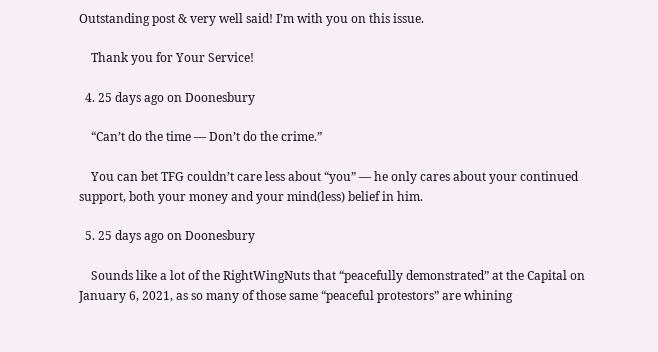Outstanding post & very well said! I’m with you on this issue.

    Thank you for Your Service!

  4. 25 days ago on Doonesbury

    “Can’t do the time — Don’t do the crime.”

    You can bet TFG couldn’t care less about “you” — he only cares about your continued support, both your money and your mind(less) belief in him.

  5. 25 days ago on Doonesbury

    Sounds like a lot of the RightWingNuts that “peacefully demonstrated” at the Capital on January 6, 2021, as so many of those same “peaceful protestors” are whining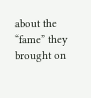about the “fame” they brought on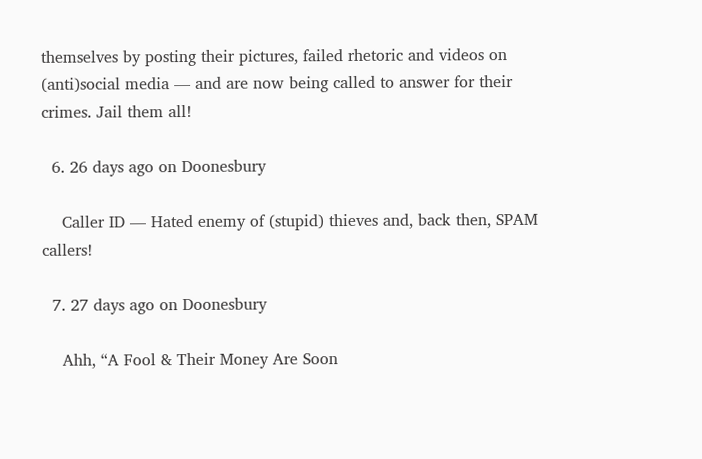themselves by posting their pictures, failed rhetoric and videos on (anti)social media — and are now being called to answer for their crimes. Jail them all!

  6. 26 days ago on Doonesbury

    Caller ID — Hated enemy of (stupid) thieves and, back then, SPAM callers!

  7. 27 days ago on Doonesbury

    Ahh, “A Fool & Their Money Are Soon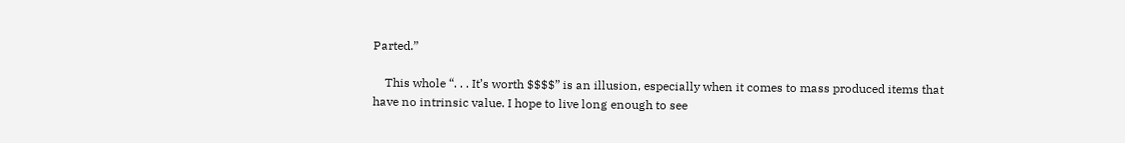Parted.”

    This whole “. . . It’s worth $$$$” is an illusion, especially when it comes to mass produced items that have no intrinsic value. I hope to live long enough to see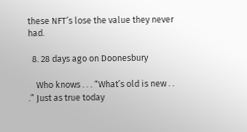these NFT’s lose the value they never had.

  8. 28 days ago on Doonesbury

    Who knows . . . “What’s old is new . . .” Just as true today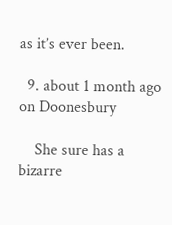as it’s ever been.

  9. about 1 month ago on Doonesbury

    She sure has a bizarre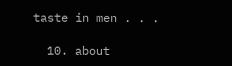taste in men . . .

  10. about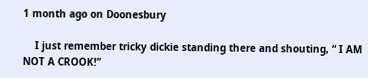1 month ago on Doonesbury

    I just remember tricky dickie standing there and shouting, “ I AM NOT A CROOK!”